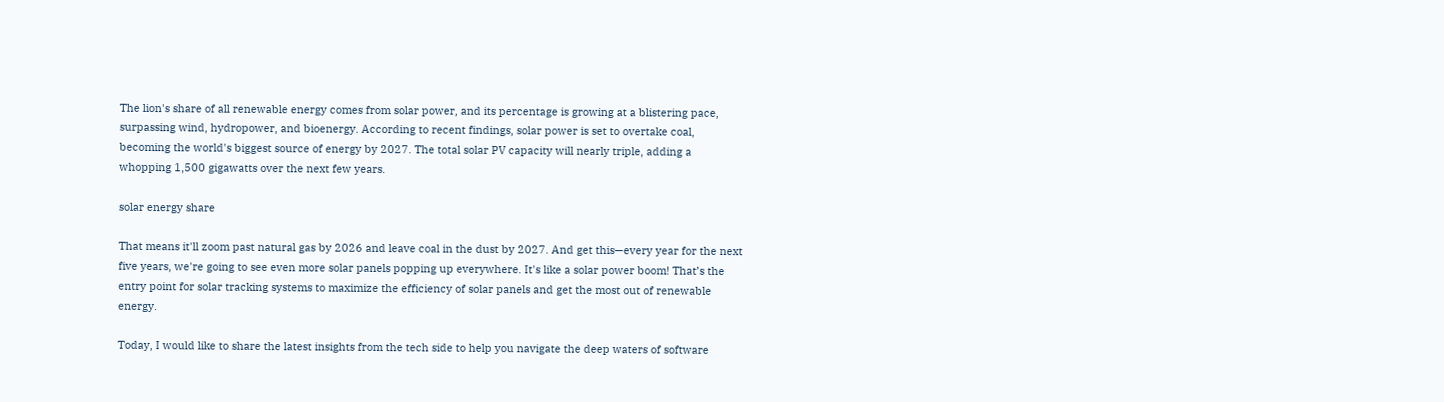The lion's share of all renewable energy comes from solar power, and its percentage is growing at a blistering pace, surpassing wind, hydropower, and bioenergy. According to recent findings, solar power is set to overtake coal, becoming the world's biggest source of energy by 2027. The total solar PV capacity will nearly triple, adding a whopping 1,500 gigawatts over the next few years.

solar energy share

That means it'll zoom past natural gas by 2026 and leave coal in the dust by 2027. And get this—every year for the next five years, we're going to see even more solar panels popping up everywhere. It's like a solar power boom! That’s the entry point for solar tracking systems to maximize the efficiency of solar panels and get the most out of renewable energy.

Today, I would like to share the latest insights from the tech side to help you navigate the deep waters of software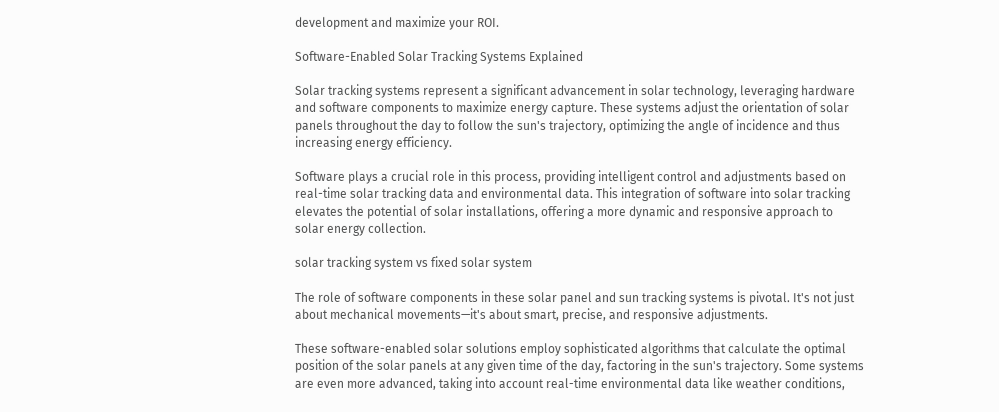development and maximize your ROI.

Software-Enabled Solar Tracking Systems Explained

Solar tracking systems represent a significant advancement in solar technology, leveraging hardware and software components to maximize energy capture. These systems adjust the orientation of solar panels throughout the day to follow the sun's trajectory, optimizing the angle of incidence and thus increasing energy efficiency.

Software plays a crucial role in this process, providing intelligent control and adjustments based on real-time solar tracking data and environmental data. This integration of software into solar tracking elevates the potential of solar installations, offering a more dynamic and responsive approach to solar energy collection.

solar tracking system vs fixed solar system

The role of software components in these solar panel and sun tracking systems is pivotal. It's not just about mechanical movements—it's about smart, precise, and responsive adjustments.

These software-enabled solar solutions employ sophisticated algorithms that calculate the optimal position of the solar panels at any given time of the day, factoring in the sun's trajectory. Some systems are even more advanced, taking into account real-time environmental data like weather conditions,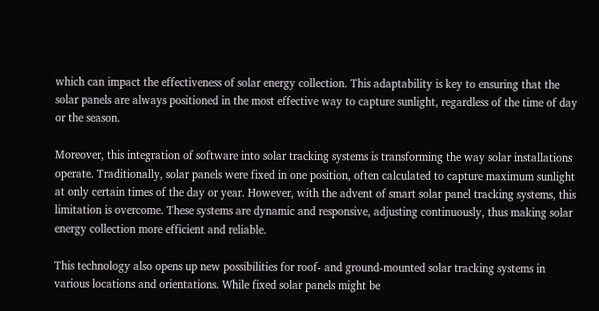which can impact the effectiveness of solar energy collection. This adaptability is key to ensuring that the solar panels are always positioned in the most effective way to capture sunlight, regardless of the time of day or the season.

Moreover, this integration of software into solar tracking systems is transforming the way solar installations operate. Traditionally, solar panels were fixed in one position, often calculated to capture maximum sunlight at only certain times of the day or year. However, with the advent of smart solar panel tracking systems, this limitation is overcome. These systems are dynamic and responsive, adjusting continuously, thus making solar energy collection more efficient and reliable.

This technology also opens up new possibilities for roof- and ground-mounted solar tracking systems in various locations and orientations. While fixed solar panels might be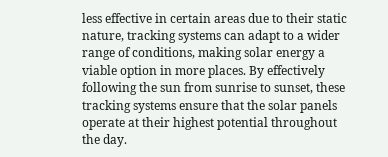less effective in certain areas due to their static nature, tracking systems can adapt to a wider range of conditions, making solar energy a viable option in more places. By effectively following the sun from sunrise to sunset, these tracking systems ensure that the solar panels operate at their highest potential throughout the day.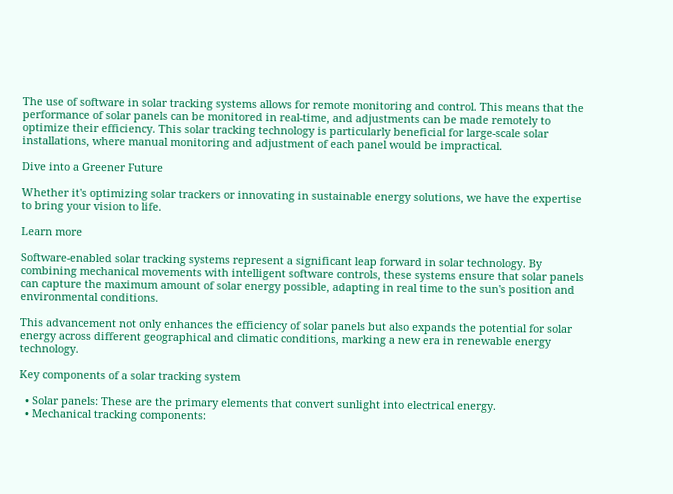The use of software in solar tracking systems allows for remote monitoring and control. This means that the performance of solar panels can be monitored in real-time, and adjustments can be made remotely to optimize their efficiency. This solar tracking technology is particularly beneficial for large-scale solar installations, where manual monitoring and adjustment of each panel would be impractical.

Dive into a Greener Future

Whether it's optimizing solar trackers or innovating in sustainable energy solutions, we have the expertise to bring your vision to life.

Learn more

Software-enabled solar tracking systems represent a significant leap forward in solar technology. By combining mechanical movements with intelligent software controls, these systems ensure that solar panels can capture the maximum amount of solar energy possible, adapting in real time to the sun's position and environmental conditions.

This advancement not only enhances the efficiency of solar panels but also expands the potential for solar energy across different geographical and climatic conditions, marking a new era in renewable energy technology.

Key components of a solar tracking system

  • Solar panels: These are the primary elements that convert sunlight into electrical energy.
  • Mechanical tracking components: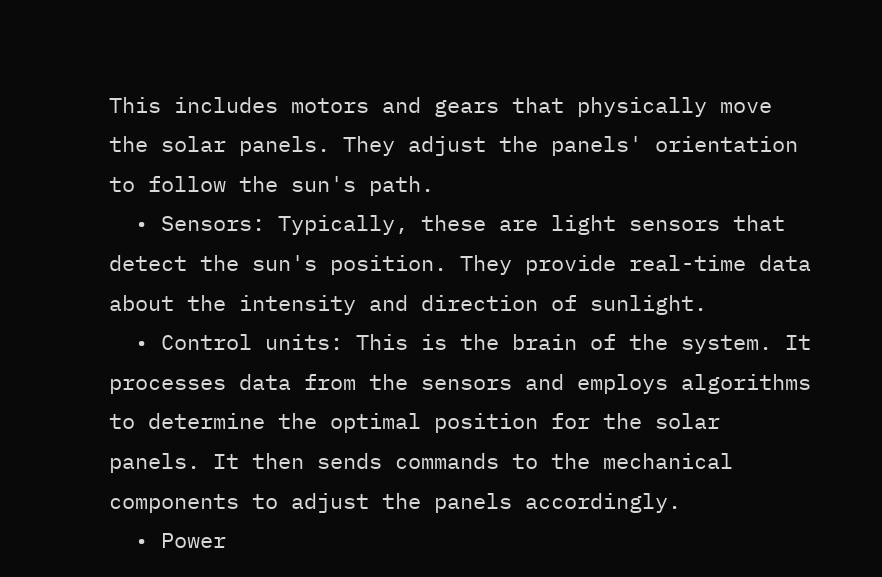This includes motors and gears that physically move the solar panels. They adjust the panels' orientation to follow the sun's path.
  • Sensors: Typically, these are light sensors that detect the sun's position. They provide real-time data about the intensity and direction of sunlight.
  • Control units: This is the brain of the system. It processes data from the sensors and employs algorithms to determine the optimal position for the solar panels. It then sends commands to the mechanical components to adjust the panels accordingly.
  • Power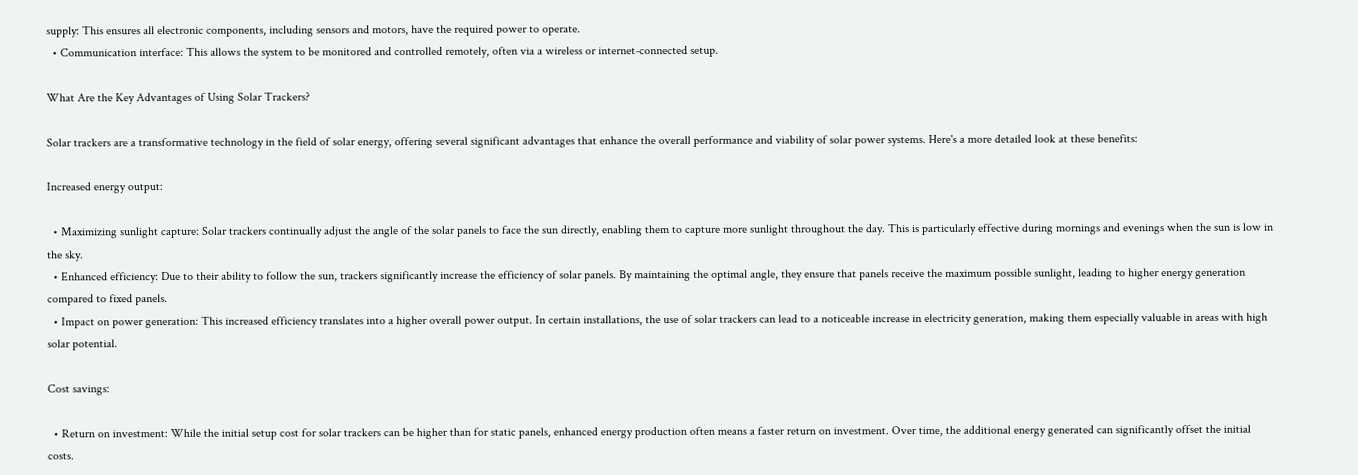supply: This ensures all electronic components, including sensors and motors, have the required power to operate.
  • Communication interface: This allows the system to be monitored and controlled remotely, often via a wireless or internet-connected setup.

What Are the Key Advantages of Using Solar Trackers?

Solar trackers are a transformative technology in the field of solar energy, offering several significant advantages that enhance the overall performance and viability of solar power systems. Here's a more detailed look at these benefits:

Increased energy output:

  • Maximizing sunlight capture: Solar trackers continually adjust the angle of the solar panels to face the sun directly, enabling them to capture more sunlight throughout the day. This is particularly effective during mornings and evenings when the sun is low in the sky.
  • Enhanced efficiency: Due to their ability to follow the sun, trackers significantly increase the efficiency of solar panels. By maintaining the optimal angle, they ensure that panels receive the maximum possible sunlight, leading to higher energy generation compared to fixed panels.
  • Impact on power generation: This increased efficiency translates into a higher overall power output. In certain installations, the use of solar trackers can lead to a noticeable increase in electricity generation, making them especially valuable in areas with high solar potential.

Cost savings:

  • Return on investment: While the initial setup cost for solar trackers can be higher than for static panels, enhanced energy production often means a faster return on investment. Over time, the additional energy generated can significantly offset the initial costs.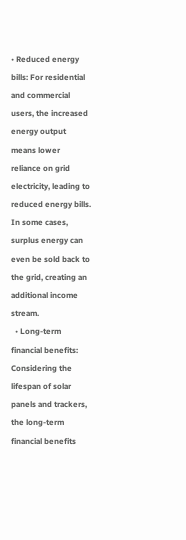• Reduced energy bills: For residential and commercial users, the increased energy output means lower reliance on grid electricity, leading to reduced energy bills. In some cases, surplus energy can even be sold back to the grid, creating an additional income stream.
  • Long-term financial benefits: Considering the lifespan of solar panels and trackers, the long-term financial benefits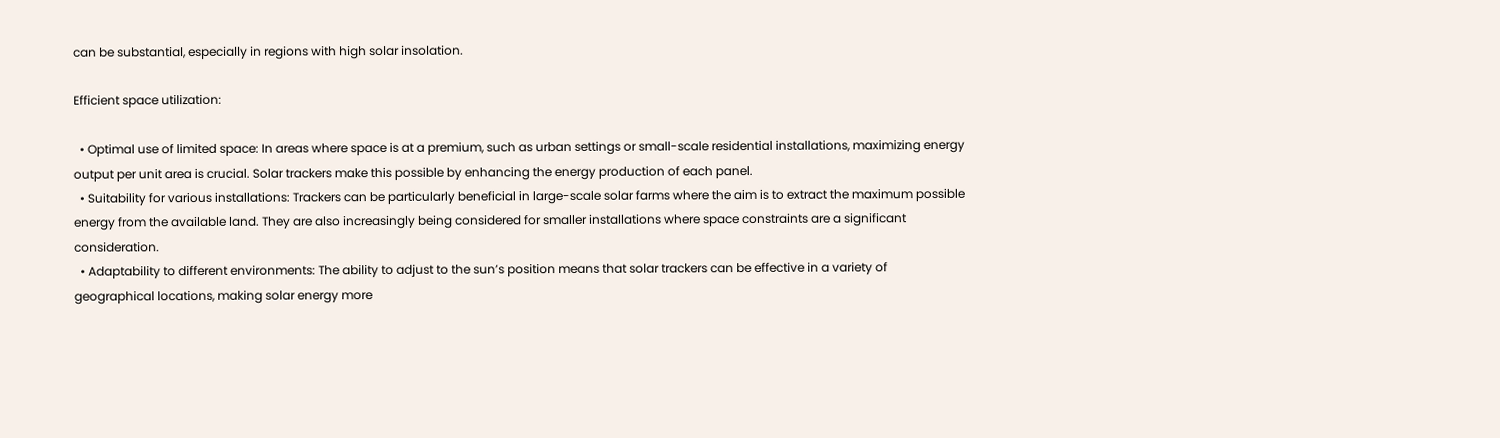can be substantial, especially in regions with high solar insolation.

Efficient space utilization:

  • Optimal use of limited space: In areas where space is at a premium, such as urban settings or small-scale residential installations, maximizing energy output per unit area is crucial. Solar trackers make this possible by enhancing the energy production of each panel.
  • Suitability for various installations: Trackers can be particularly beneficial in large-scale solar farms where the aim is to extract the maximum possible energy from the available land. They are also increasingly being considered for smaller installations where space constraints are a significant consideration.
  • Adaptability to different environments: The ability to adjust to the sun’s position means that solar trackers can be effective in a variety of geographical locations, making solar energy more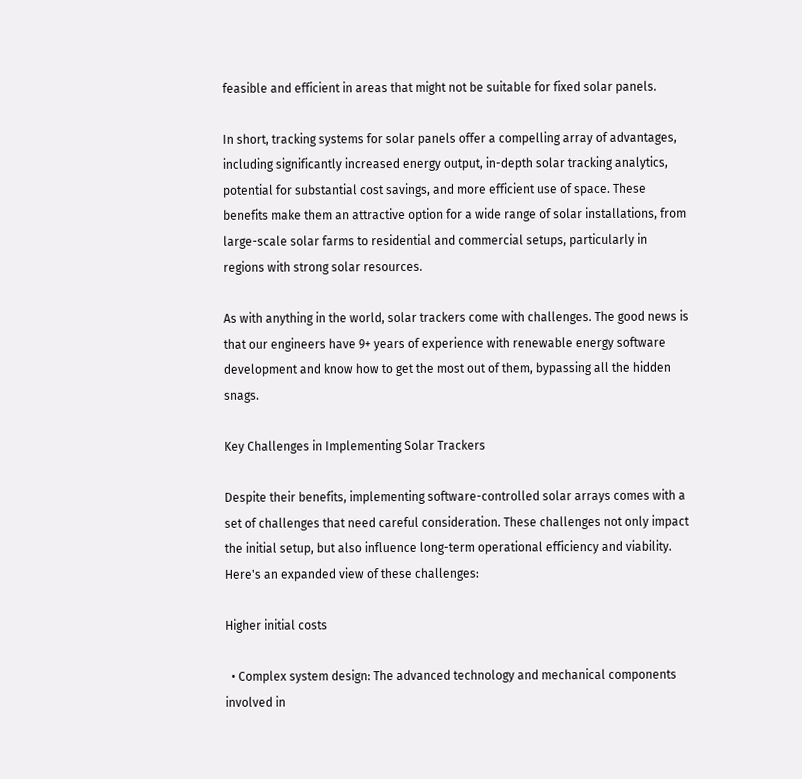feasible and efficient in areas that might not be suitable for fixed solar panels.

In short, tracking systems for solar panels offer a compelling array of advantages, including significantly increased energy output, in-depth solar tracking analytics, potential for substantial cost savings, and more efficient use of space. These benefits make them an attractive option for a wide range of solar installations, from large-scale solar farms to residential and commercial setups, particularly in regions with strong solar resources.

As with anything in the world, solar trackers come with challenges. The good news is that our engineers have 9+ years of experience with renewable energy software development and know how to get the most out of them, bypassing all the hidden snags.

Key Challenges in Implementing Solar Trackers

Despite their benefits, implementing software-controlled solar arrays comes with a set of challenges that need careful consideration. These challenges not only impact the initial setup, but also influence long-term operational efficiency and viability. Here's an expanded view of these challenges:

Higher initial costs

  • Complex system design: The advanced technology and mechanical components involved in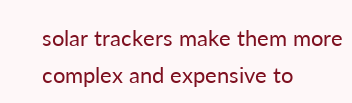solar trackers make them more complex and expensive to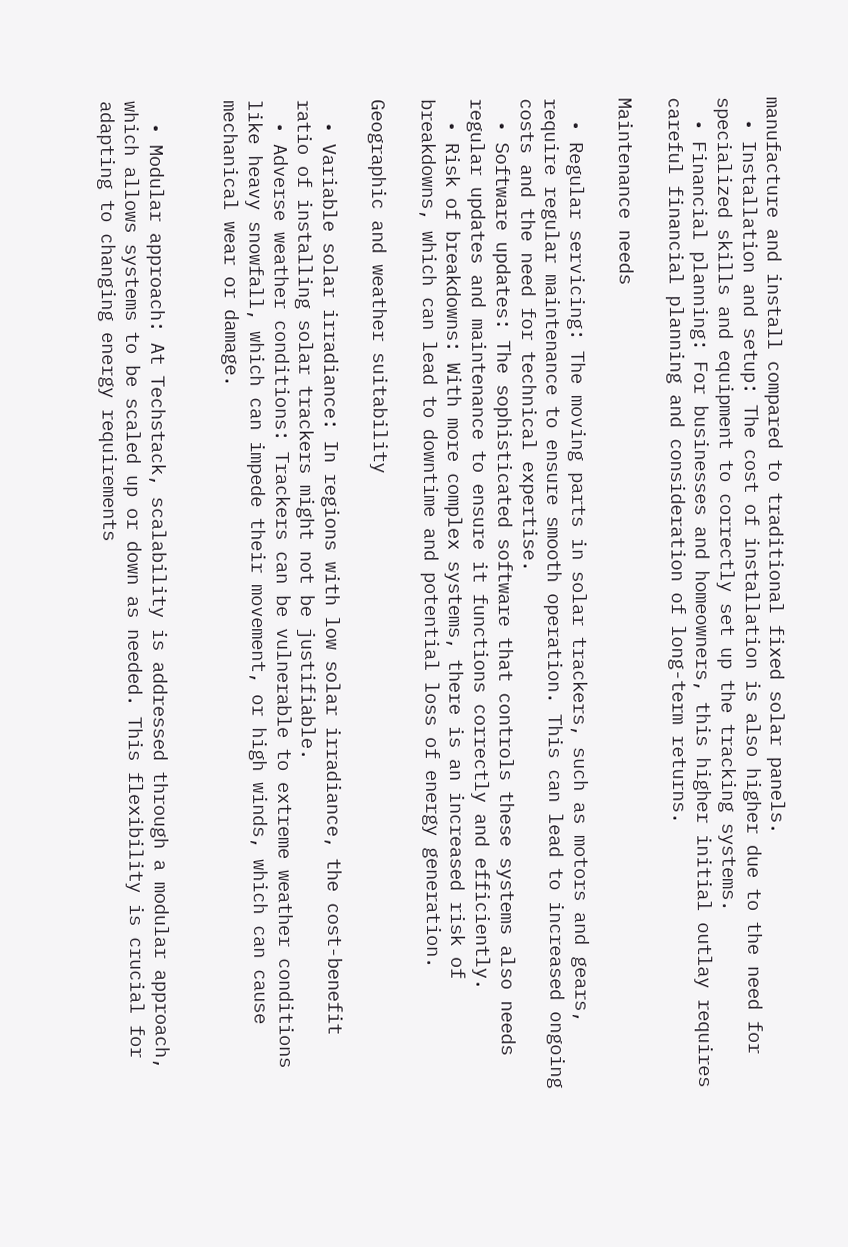manufacture and install compared to traditional fixed solar panels.
  • Installation and setup: The cost of installation is also higher due to the need for specialized skills and equipment to correctly set up the tracking systems.
  • Financial planning: For businesses and homeowners, this higher initial outlay requires careful financial planning and consideration of long-term returns.

Maintenance needs

  • Regular servicing: The moving parts in solar trackers, such as motors and gears, require regular maintenance to ensure smooth operation. This can lead to increased ongoing costs and the need for technical expertise.
  • Software updates: The sophisticated software that controls these systems also needs regular updates and maintenance to ensure it functions correctly and efficiently.
  • Risk of breakdowns: With more complex systems, there is an increased risk of breakdowns, which can lead to downtime and potential loss of energy generation.

Geographic and weather suitability

  • Variable solar irradiance: In regions with low solar irradiance, the cost-benefit ratio of installing solar trackers might not be justifiable.
  • Adverse weather conditions: Trackers can be vulnerable to extreme weather conditions like heavy snowfall, which can impede their movement, or high winds, which can cause mechanical wear or damage.


  • Modular approach: At Techstack, scalability is addressed through a modular approach, which allows systems to be scaled up or down as needed. This flexibility is crucial for adapting to changing energy requirements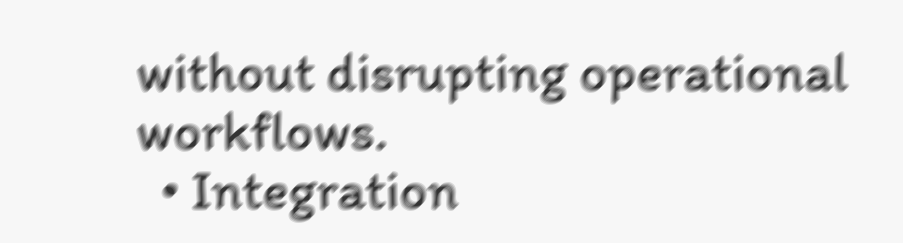without disrupting operational workflows.
  • Integration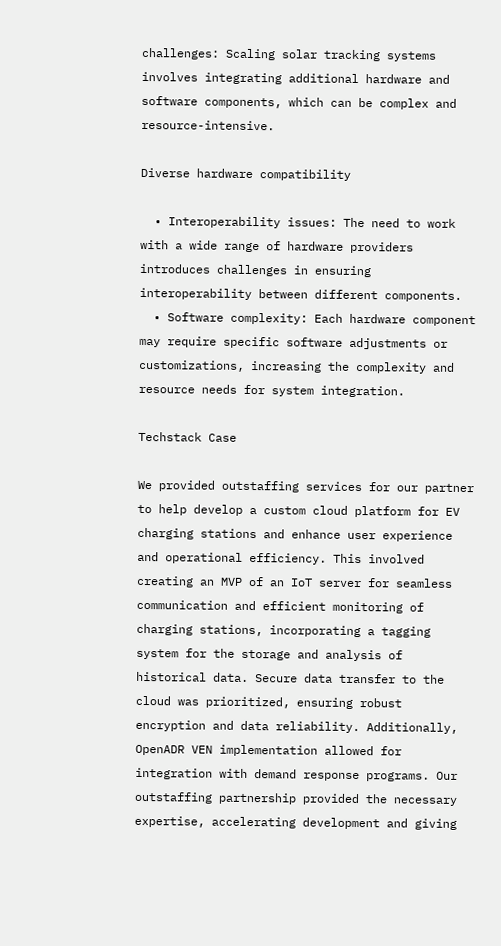challenges: Scaling solar tracking systems involves integrating additional hardware and software components, which can be complex and resource-intensive.

Diverse hardware compatibility

  • Interoperability issues: The need to work with a wide range of hardware providers introduces challenges in ensuring interoperability between different components.
  • Software complexity: Each hardware component may require specific software adjustments or customizations, increasing the complexity and resource needs for system integration.

Techstack Case

We provided outstaffing services for our partner to help develop a custom cloud platform for EV charging stations and enhance user experience and operational efficiency. This involved creating an MVP of an IoT server for seamless communication and efficient monitoring of charging stations, incorporating a tagging system for the storage and analysis of historical data. Secure data transfer to the cloud was prioritized, ensuring robust encryption and data reliability. Additionally, OpenADR VEN implementation allowed for integration with demand response programs. Our outstaffing partnership provided the necessary expertise, accelerating development and giving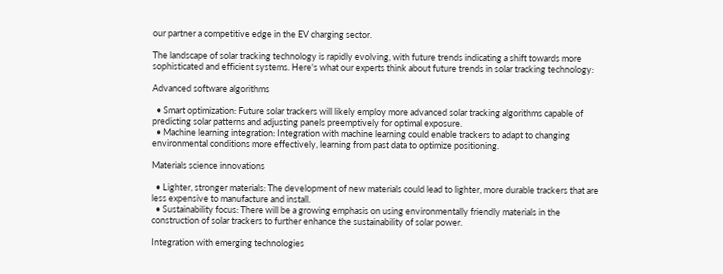our partner a competitive edge in the EV charging sector.

The landscape of solar tracking technology is rapidly evolving, with future trends indicating a shift towards more sophisticated and efficient systems. Here's what our experts think about future trends in solar tracking technology:

Advanced software algorithms

  • Smart optimization: Future solar trackers will likely employ more advanced solar tracking algorithms capable of predicting solar patterns and adjusting panels preemptively for optimal exposure.
  • Machine learning integration: Integration with machine learning could enable trackers to adapt to changing environmental conditions more effectively, learning from past data to optimize positioning.

Materials science innovations

  • Lighter, stronger materials: The development of new materials could lead to lighter, more durable trackers that are less expensive to manufacture and install.
  • Sustainability focus: There will be a growing emphasis on using environmentally friendly materials in the construction of solar trackers to further enhance the sustainability of solar power.

Integration with emerging technologies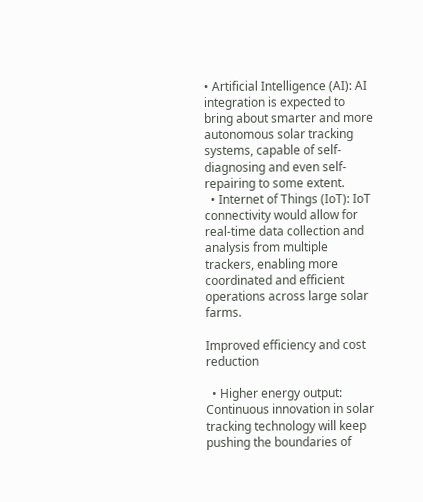• Artificial Intelligence (AI): AI integration is expected to bring about smarter and more autonomous solar tracking systems, capable of self-diagnosing and even self-repairing to some extent.
  • Internet of Things (IoT): IoT connectivity would allow for real-time data collection and analysis from multiple trackers, enabling more coordinated and efficient operations across large solar farms.

Improved efficiency and cost reduction

  • Higher energy output: Continuous innovation in solar tracking technology will keep pushing the boundaries of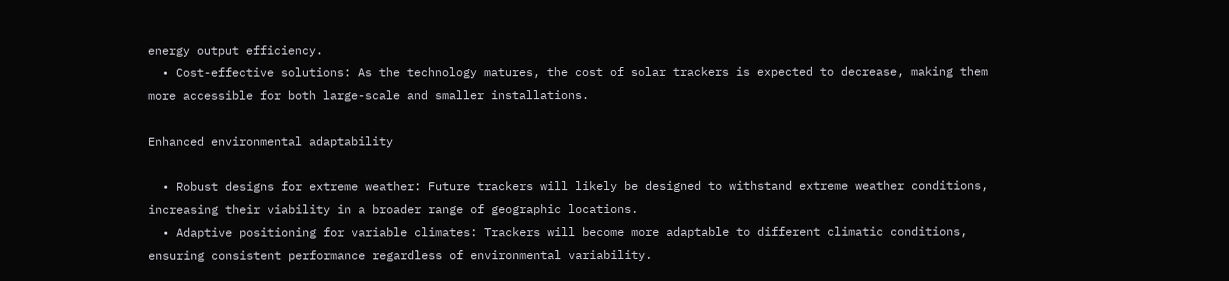energy output efficiency.
  • Cost-effective solutions: As the technology matures, the cost of solar trackers is expected to decrease, making them more accessible for both large-scale and smaller installations.

Enhanced environmental adaptability

  • Robust designs for extreme weather: Future trackers will likely be designed to withstand extreme weather conditions, increasing their viability in a broader range of geographic locations.
  • Adaptive positioning for variable climates: Trackers will become more adaptable to different climatic conditions, ensuring consistent performance regardless of environmental variability.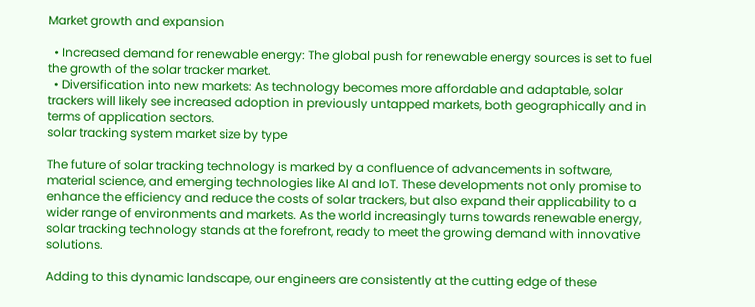Market growth and expansion

  • Increased demand for renewable energy: The global push for renewable energy sources is set to fuel the growth of the solar tracker market.
  • Diversification into new markets: As technology becomes more affordable and adaptable, solar trackers will likely see increased adoption in previously untapped markets, both geographically and in terms of application sectors.
solar tracking system market size by type

The future of solar tracking technology is marked by a confluence of advancements in software, material science, and emerging technologies like AI and IoT. These developments not only promise to enhance the efficiency and reduce the costs of solar trackers, but also expand their applicability to a wider range of environments and markets. As the world increasingly turns towards renewable energy, solar tracking technology stands at the forefront, ready to meet the growing demand with innovative solutions.

Adding to this dynamic landscape, our engineers are consistently at the cutting edge of these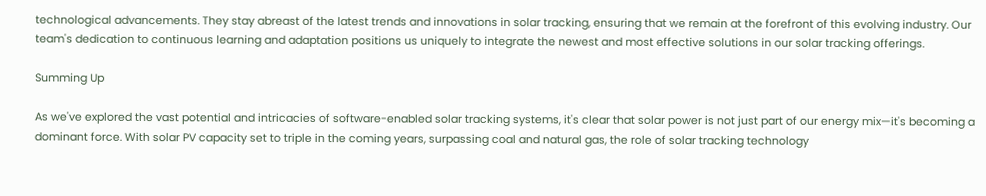technological advancements. They stay abreast of the latest trends and innovations in solar tracking, ensuring that we remain at the forefront of this evolving industry. Our team's dedication to continuous learning and adaptation positions us uniquely to integrate the newest and most effective solutions in our solar tracking offerings.

Summing Up

As we've explored the vast potential and intricacies of software-enabled solar tracking systems, it's clear that solar power is not just part of our energy mix—it's becoming a dominant force. With solar PV capacity set to triple in the coming years, surpassing coal and natural gas, the role of solar tracking technology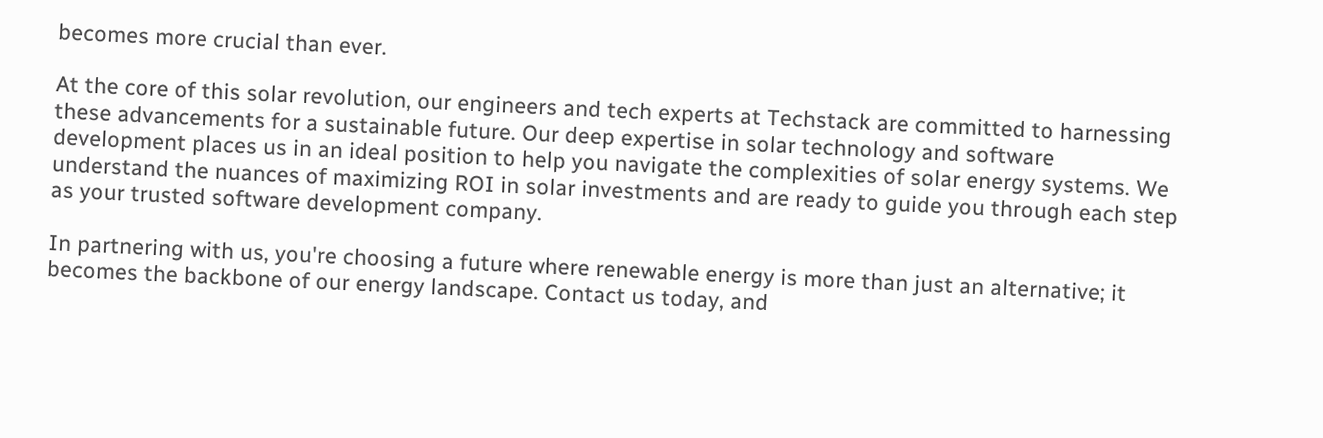becomes more crucial than ever.

At the core of this solar revolution, our engineers and tech experts at Techstack are committed to harnessing these advancements for a sustainable future. Our deep expertise in solar technology and software development places us in an ideal position to help you navigate the complexities of solar energy systems. We understand the nuances of maximizing ROI in solar investments and are ready to guide you through each step as your trusted software development company.

In partnering with us, you're choosing a future where renewable energy is more than just an alternative; it becomes the backbone of our energy landscape. Contact us today, and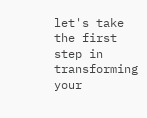let's take the first step in transforming your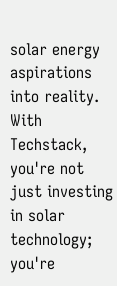solar energy aspirations into reality. With Techstack, you're not just investing in solar technology; you're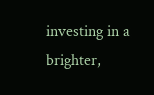investing in a brighter,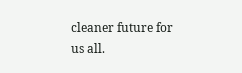cleaner future for us all.